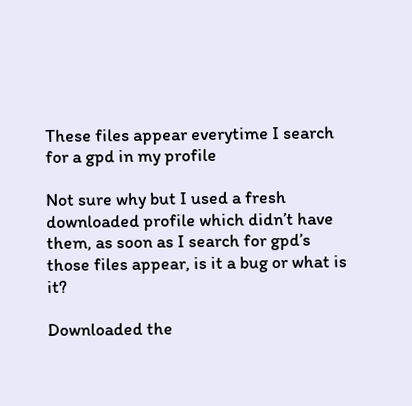These files appear everytime I search for a gpd in my profile

Not sure why but I used a fresh downloaded profile which didn’t have them, as soon as I search for gpd’s those files appear, is it a bug or what is it?

Downloaded the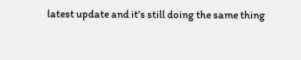latest update and it’s still doing the same thing